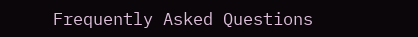Frequently Asked Questions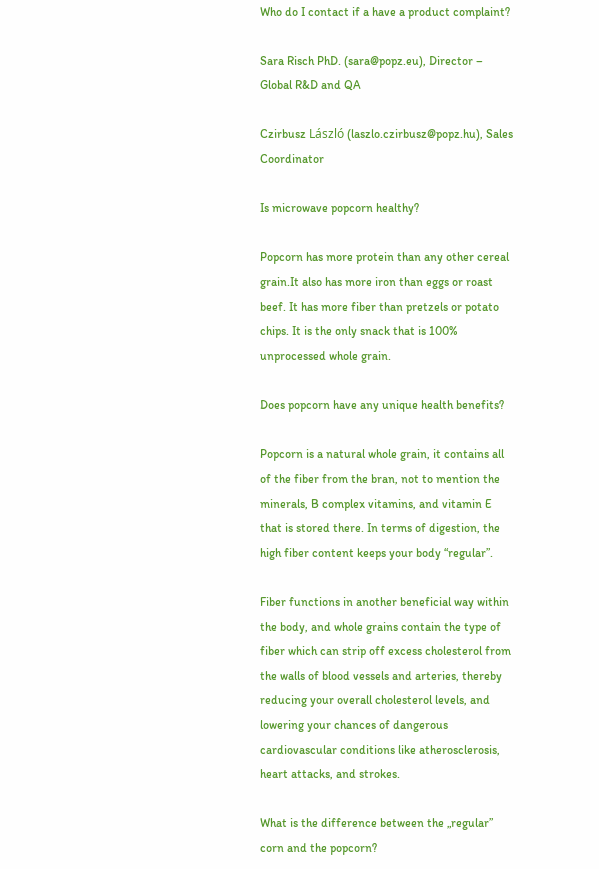Who do I contact if a have a product complaint?

Sara Risch PhD. (sara@popz.eu), Director – Global R&D and QA

Czirbusz László (laszlo.czirbusz@popz.hu), Sales Coordinator

Is microwave popcorn healthy?

Popcorn has more protein than any other cereal grain.It also has more iron than eggs or roast beef. It has more fiber than pretzels or potato chips. It is the only snack that is 100% unprocessed whole grain.

Does popcorn have any unique health benefits?

Popcorn is a natural whole grain, it contains all of the fiber from the bran, not to mention the minerals, B complex vitamins, and vitamin E that is stored there. In terms of digestion, the high fiber content keeps your body “regular”.

Fiber functions in another beneficial way within the body, and whole grains contain the type of fiber which can strip off excess cholesterol from the walls of blood vessels and arteries, thereby reducing your overall cholesterol levels, and lowering your chances of dangerous cardiovascular conditions like atherosclerosis, heart attacks, and strokes.

What is the difference between the „regular” corn and the popcorn?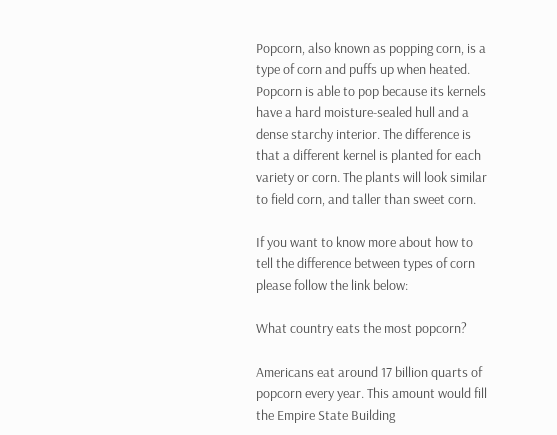Popcorn, also known as popping corn, is a type of corn and puffs up when heated. Popcorn is able to pop because its kernels have a hard moisture-sealed hull and a dense starchy interior. The difference is that a different kernel is planted for each variety or corn. The plants will look similar to field corn, and taller than sweet corn.

If you want to know more about how to tell the difference between types of corn please follow the link below:

What country eats the most popcorn?

Americans eat around 17 billion quarts of popcorn every year. This amount would fill the Empire State Building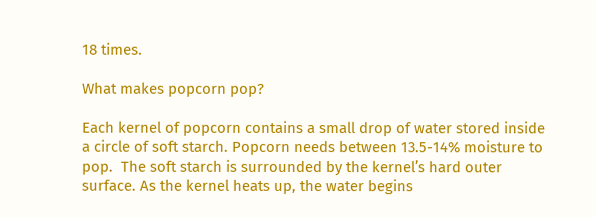18 times.

What makes popcorn pop?

Each kernel of popcorn contains a small drop of water stored inside a circle of soft starch. Popcorn needs between 13.5-14% moisture to pop.  The soft starch is surrounded by the kernel’s hard outer surface. As the kernel heats up, the water begins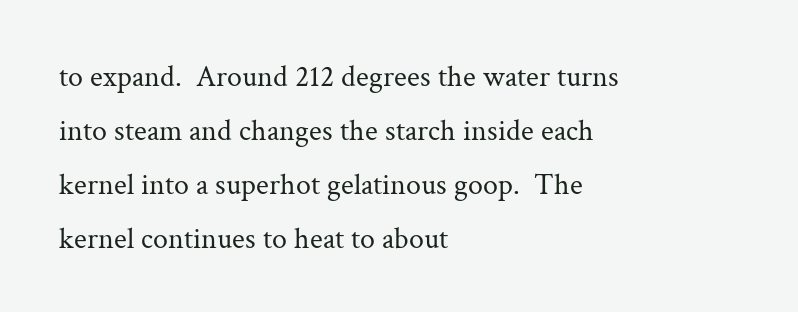to expand.  Around 212 degrees the water turns into steam and changes the starch inside each kernel into a superhot gelatinous goop.  The kernel continues to heat to about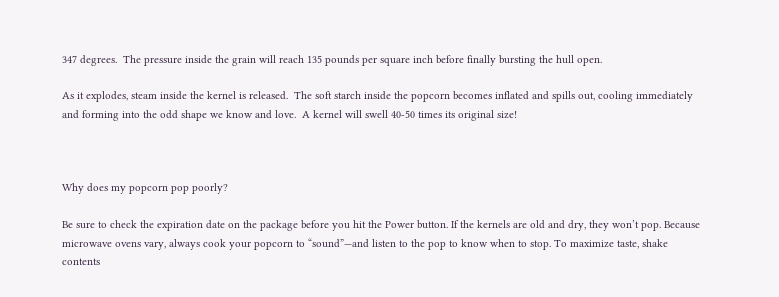347 degrees.  The pressure inside the grain will reach 135 pounds per square inch before finally bursting the hull open.

As it explodes, steam inside the kernel is released.  The soft starch inside the popcorn becomes inflated and spills out, cooling immediately and forming into the odd shape we know and love.  A kernel will swell 40-50 times its original size!



Why does my popcorn pop poorly?

Be sure to check the expiration date on the package before you hit the Power button. If the kernels are old and dry, they won’t pop. Because microwave ovens vary, always cook your popcorn to “sound”—and listen to the pop to know when to stop. To maximize taste, shake contents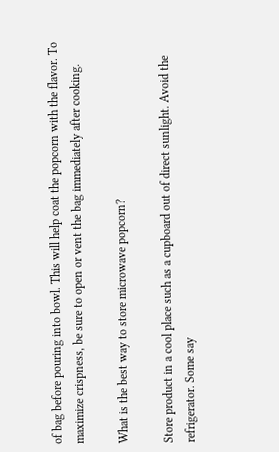of bag before pouring into bowl. This will help coat the popcorn with the flavor. To maximize crispness, be sure to open or vent the bag immediately after cooking.

What is the best way to store microwave popcorn?

Store product in a cool place such as a cupboard out of direct sunlight. Avoid the refrigerator. Some say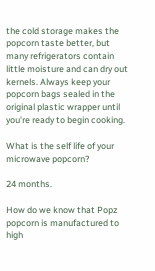the cold storage makes the popcorn taste better, but many refrigerators contain little moisture and can dry out kernels. Always keep your popcorn bags sealed in the original plastic wrapper until you’re ready to begin cooking.

What is the self life of your microwave popcorn?

24 months.

How do we know that Popz popcorn is manufactured to high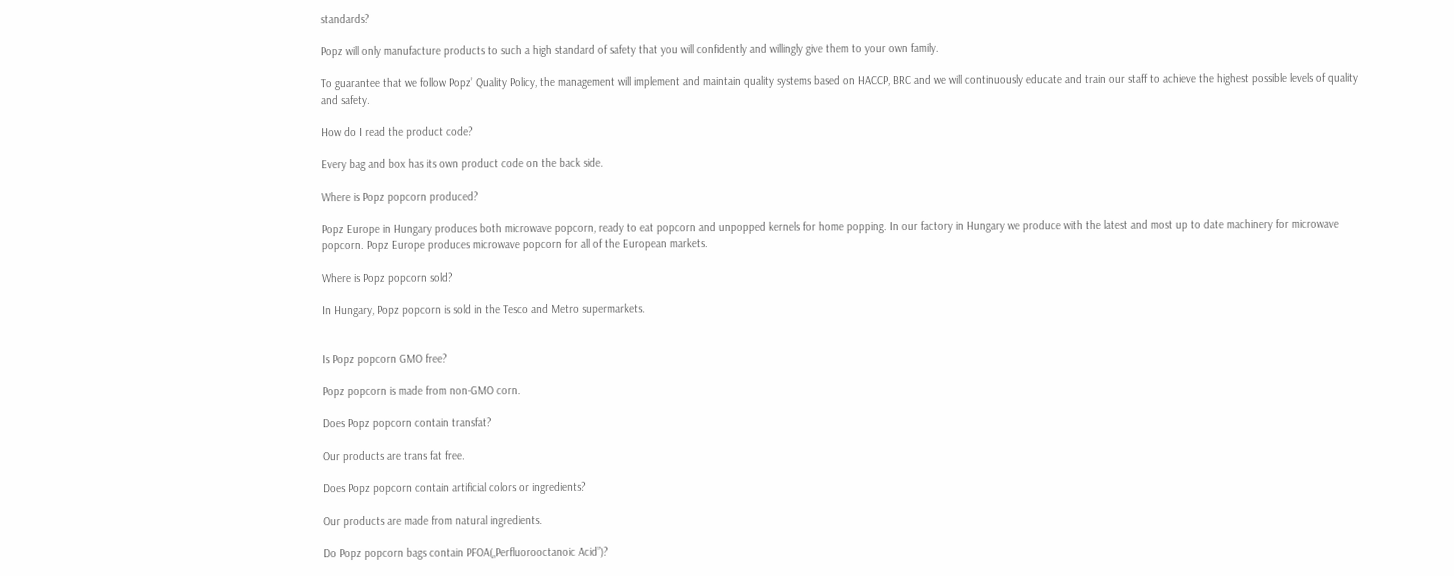standards?

Popz will only manufacture products to such a high standard of safety that you will confidently and willingly give them to your own family.

To guarantee that we follow Popz’ Quality Policy, the management will implement and maintain quality systems based on HACCP, BRC and we will continuously educate and train our staff to achieve the highest possible levels of quality and safety.

How do I read the product code?

Every bag and box has its own product code on the back side.

Where is Popz popcorn produced?

Popz Europe in Hungary produces both microwave popcorn, ready to eat popcorn and unpopped kernels for home popping. In our factory in Hungary we produce with the latest and most up to date machinery for microwave popcorn. Popz Europe produces microwave popcorn for all of the European markets.

Where is Popz popcorn sold?

In Hungary, Popz popcorn is sold in the Tesco and Metro supermarkets.


Is Popz popcorn GMO free?

Popz popcorn is made from non-GMO corn.

Does Popz popcorn contain transfat?

Our products are trans fat free.

Does Popz popcorn contain artificial colors or ingredients?

Our products are made from natural ingredients.

Do Popz popcorn bags contain PFOA(„Perfluorooctanoic Acid”)?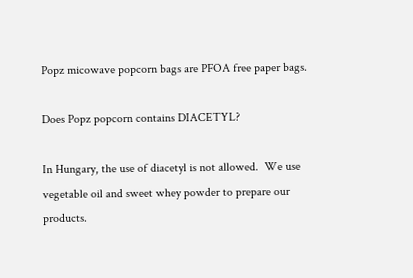Popz micowave popcorn bags are PFOA free paper bags.

Does Popz popcorn contains DIACETYL?

In Hungary, the use of diacetyl is not allowed.  We use vegetable oil and sweet whey powder to prepare our products.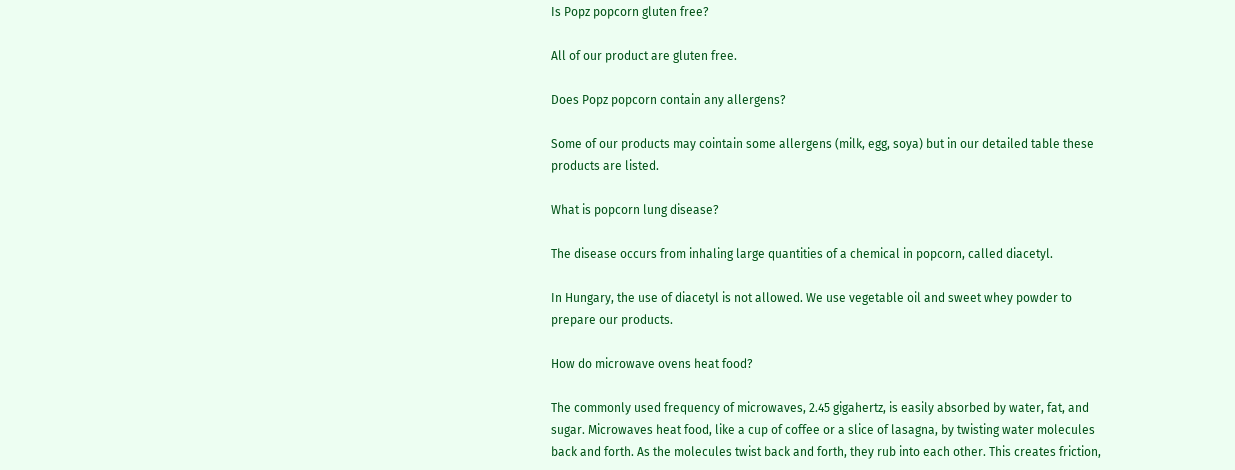Is Popz popcorn gluten free?

All of our product are gluten free.

Does Popz popcorn contain any allergens?

Some of our products may cointain some allergens (milk, egg, soya) but in our detailed table these products are listed.

What is popcorn lung disease?

The disease occurs from inhaling large quantities of a chemical in popcorn, called diacetyl.

In Hungary, the use of diacetyl is not allowed. We use vegetable oil and sweet whey powder to prepare our products.

How do microwave ovens heat food?

The commonly used frequency of microwaves, 2.45 gigahertz, is easily absorbed by water, fat, and sugar. Microwaves heat food, like a cup of coffee or a slice of lasagna, by twisting water molecules back and forth. As the molecules twist back and forth, they rub into each other. This creates friction,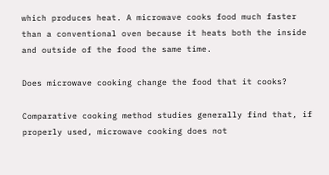which produces heat. A microwave cooks food much faster than a conventional oven because it heats both the inside and outside of the food the same time.

Does microwave cooking change the food that it cooks?

Comparative cooking method studies generally find that, if properly used, microwave cooking does not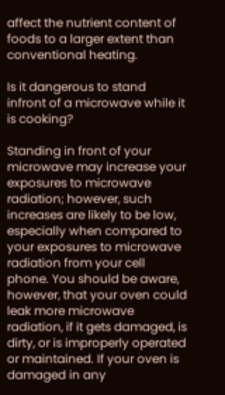affect the nutrient content of foods to a larger extent than conventional heating.

Is it dangerous to stand infront of a microwave while it is cooking?

Standing in front of your microwave may increase your exposures to microwave radiation; however, such increases are likely to be low, especially when compared to your exposures to microwave radiation from your cell phone. You should be aware, however, that your oven could leak more microwave radiation, if it gets damaged, is dirty, or is improperly operated or maintained. If your oven is damaged in any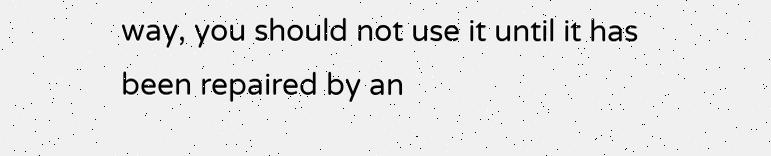way, you should not use it until it has been repaired by an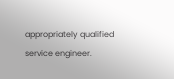appropriately qualified service engineer.